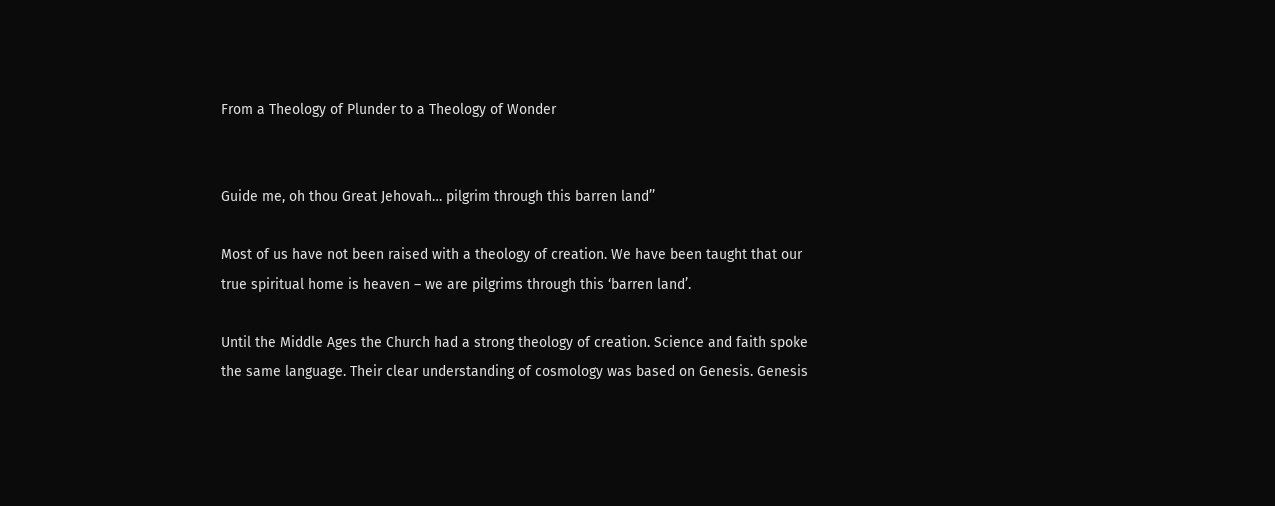From a Theology of Plunder to a Theology of Wonder


Guide me, oh thou Great Jehovah… pilgrim through this barren land’’

Most of us have not been raised with a theology of creation. We have been taught that our true spiritual home is heaven – we are pilgrims through this ‘barren land’.

Until the Middle Ages the Church had a strong theology of creation. Science and faith spoke the same language. Their clear understanding of cosmology was based on Genesis. Genesis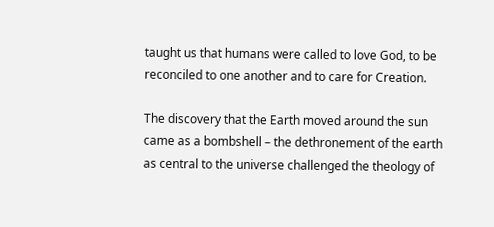taught us that humans were called to love God, to be reconciled to one another and to care for Creation.

The discovery that the Earth moved around the sun came as a bombshell – the dethronement of the earth as central to the universe challenged the theology of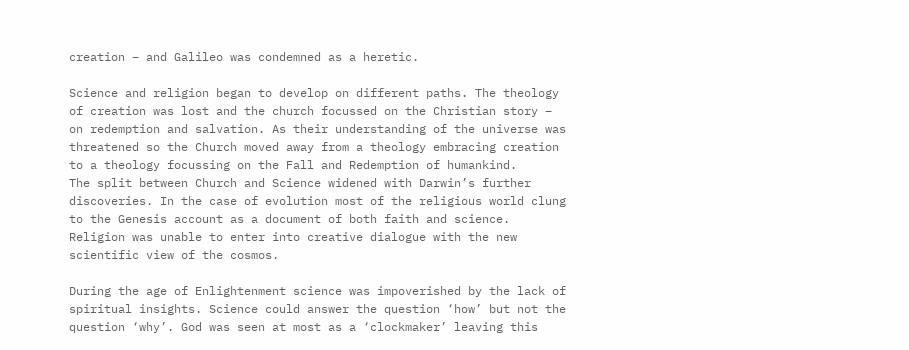creation – and Galileo was condemned as a heretic.

Science and religion began to develop on different paths. The theology of creation was lost and the church focussed on the Christian story – on redemption and salvation. As their understanding of the universe was threatened so the Church moved away from a theology embracing creation to a theology focussing on the Fall and Redemption of humankind.
The split between Church and Science widened with Darwin’s further discoveries. In the case of evolution most of the religious world clung to the Genesis account as a document of both faith and science. Religion was unable to enter into creative dialogue with the new scientific view of the cosmos.

During the age of Enlightenment science was impoverished by the lack of spiritual insights. Science could answer the question ‘how’ but not the question ‘why’. God was seen at most as a ‘clockmaker’ leaving this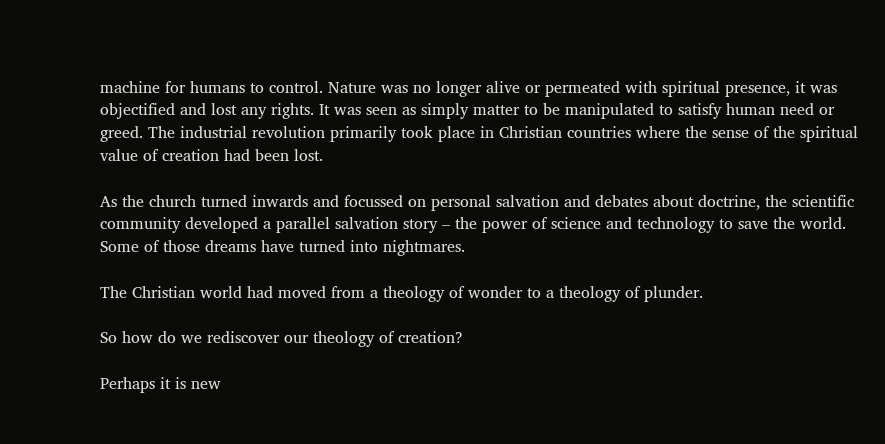machine for humans to control. Nature was no longer alive or permeated with spiritual presence, it was objectified and lost any rights. It was seen as simply matter to be manipulated to satisfy human need or greed. The industrial revolution primarily took place in Christian countries where the sense of the spiritual value of creation had been lost.

As the church turned inwards and focussed on personal salvation and debates about doctrine, the scientific community developed a parallel salvation story – the power of science and technology to save the world. Some of those dreams have turned into nightmares.

The Christian world had moved from a theology of wonder to a theology of plunder.

So how do we rediscover our theology of creation?

Perhaps it is new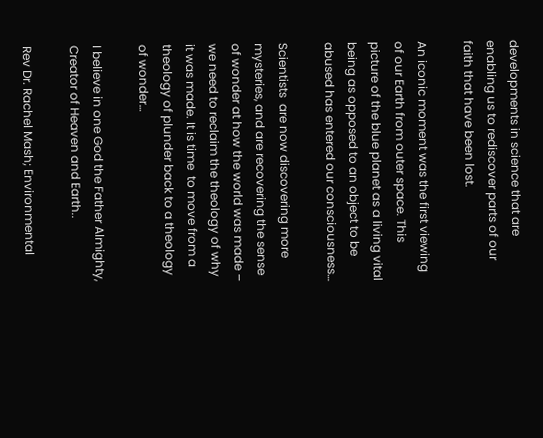developments in science that are enabling us to rediscover parts of our faith that have been lost.

An iconic moment was the first viewing of our Earth from outer space. This picture of the blue planet as a living vital being as opposed to an object to be abused has entered our consciousness…

Scientists  are now discovering more mysteries, and are recovering the sense of wonder at how the world was made – we need to reclaim the theology of why it was made. It is time  to move from a theology of plunder back to a theology of wonder…

I believe in one God the Father Almighty, Creator of Heaven and Earth..

Rev Dr. Rachel Mash; Environmental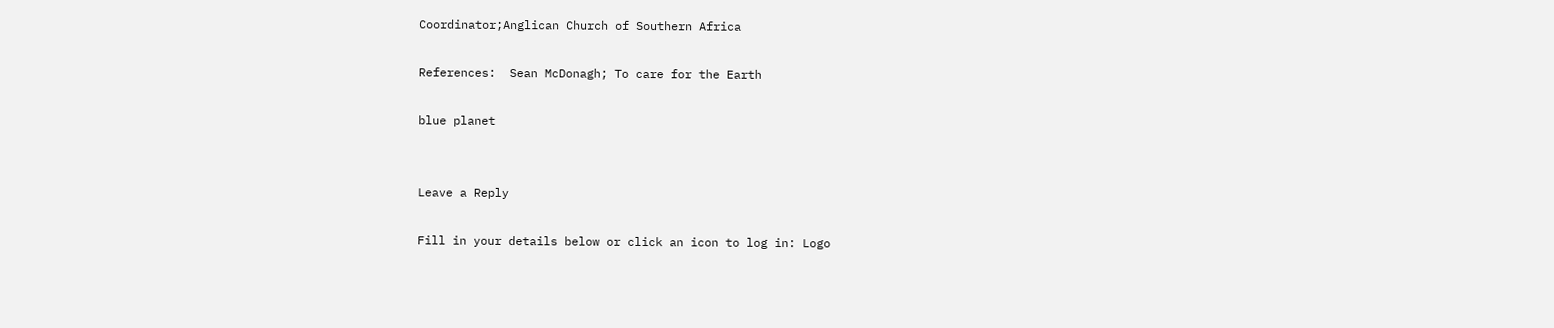Coordinator;Anglican Church of Southern Africa

References:  Sean McDonagh; To care for the Earth

blue planet


Leave a Reply

Fill in your details below or click an icon to log in: Logo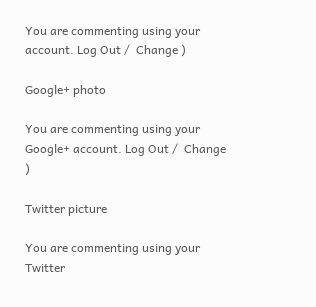You are commenting using your account. Log Out /  Change )

Google+ photo

You are commenting using your Google+ account. Log Out /  Change )

Twitter picture

You are commenting using your Twitter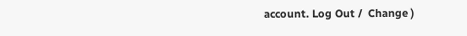account. Log Out /  Change )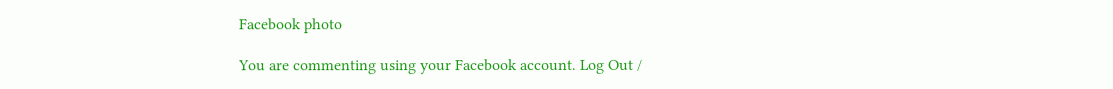Facebook photo

You are commenting using your Facebook account. Log Out /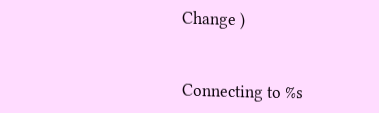Change )


Connecting to %s